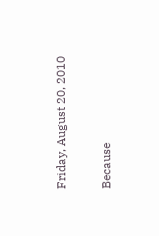Friday, August 20, 2010

Because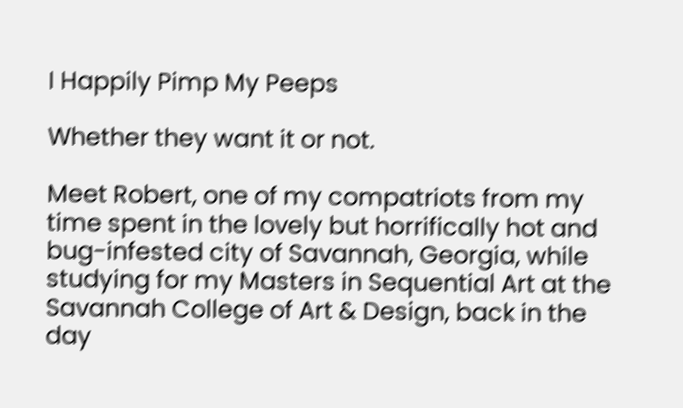I Happily Pimp My Peeps

Whether they want it or not.

Meet Robert, one of my compatriots from my time spent in the lovely but horrifically hot and bug-infested city of Savannah, Georgia, while studying for my Masters in Sequential Art at the Savannah College of Art & Design, back in the day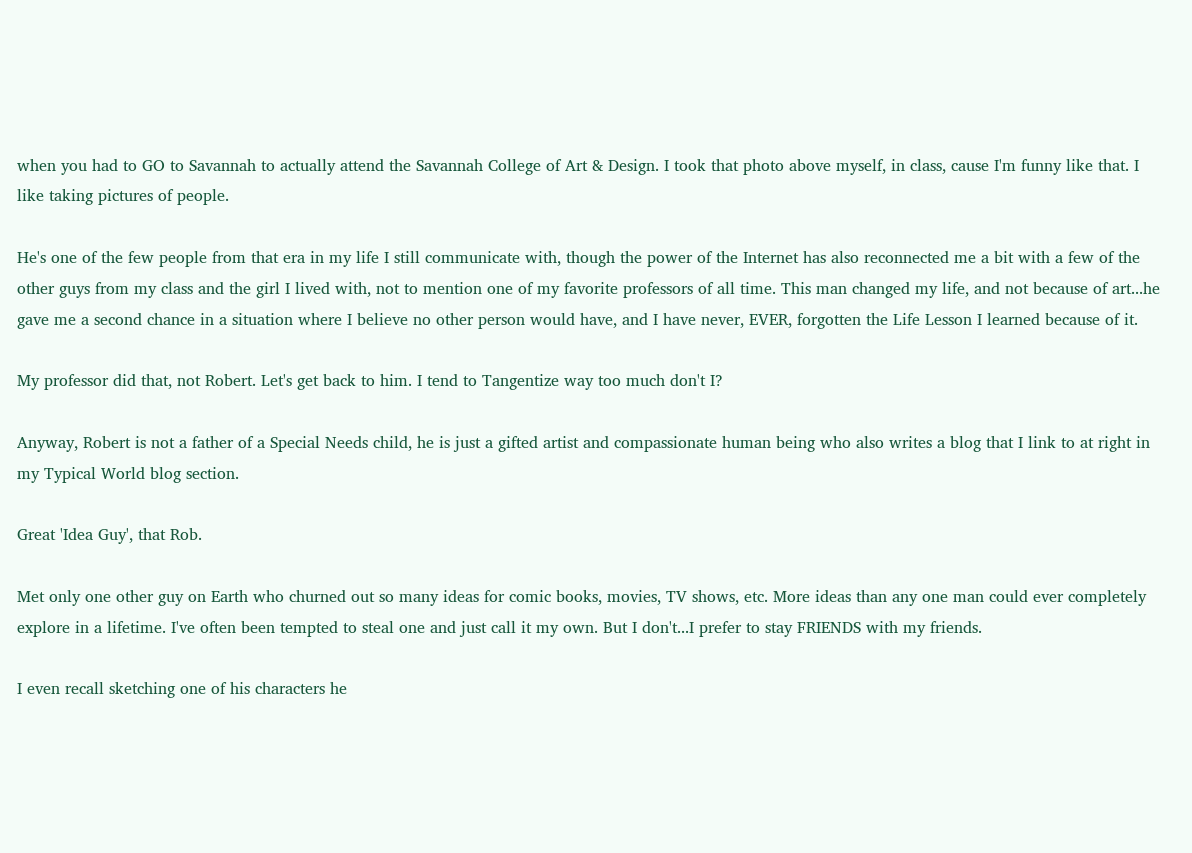when you had to GO to Savannah to actually attend the Savannah College of Art & Design. I took that photo above myself, in class, cause I'm funny like that. I like taking pictures of people.

He's one of the few people from that era in my life I still communicate with, though the power of the Internet has also reconnected me a bit with a few of the other guys from my class and the girl I lived with, not to mention one of my favorite professors of all time. This man changed my life, and not because of art...he gave me a second chance in a situation where I believe no other person would have, and I have never, EVER, forgotten the Life Lesson I learned because of it.

My professor did that, not Robert. Let's get back to him. I tend to Tangentize way too much don't I?

Anyway, Robert is not a father of a Special Needs child, he is just a gifted artist and compassionate human being who also writes a blog that I link to at right in my Typical World blog section.

Great 'Idea Guy', that Rob.

Met only one other guy on Earth who churned out so many ideas for comic books, movies, TV shows, etc. More ideas than any one man could ever completely explore in a lifetime. I've often been tempted to steal one and just call it my own. But I don't...I prefer to stay FRIENDS with my friends.

I even recall sketching one of his characters he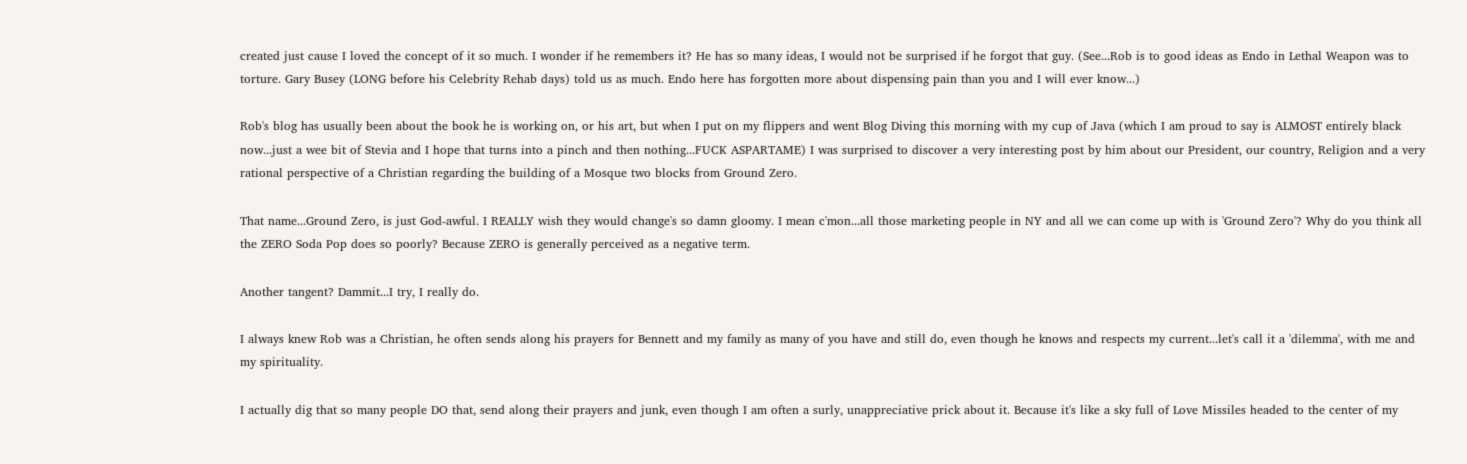created just cause I loved the concept of it so much. I wonder if he remembers it? He has so many ideas, I would not be surprised if he forgot that guy. (See...Rob is to good ideas as Endo in Lethal Weapon was to torture. Gary Busey (LONG before his Celebrity Rehab days) told us as much. Endo here has forgotten more about dispensing pain than you and I will ever know...)

Rob's blog has usually been about the book he is working on, or his art, but when I put on my flippers and went Blog Diving this morning with my cup of Java (which I am proud to say is ALMOST entirely black now...just a wee bit of Stevia and I hope that turns into a pinch and then nothing...FUCK ASPARTAME) I was surprised to discover a very interesting post by him about our President, our country, Religion and a very rational perspective of a Christian regarding the building of a Mosque two blocks from Ground Zero.

That name...Ground Zero, is just God-awful. I REALLY wish they would change's so damn gloomy. I mean c'mon...all those marketing people in NY and all we can come up with is 'Ground Zero'? Why do you think all the ZERO Soda Pop does so poorly? Because ZERO is generally perceived as a negative term.

Another tangent? Dammit...I try, I really do.

I always knew Rob was a Christian, he often sends along his prayers for Bennett and my family as many of you have and still do, even though he knows and respects my current...let's call it a 'dilemma', with me and my spirituality.

I actually dig that so many people DO that, send along their prayers and junk, even though I am often a surly, unappreciative prick about it. Because it's like a sky full of Love Missiles headed to the center of my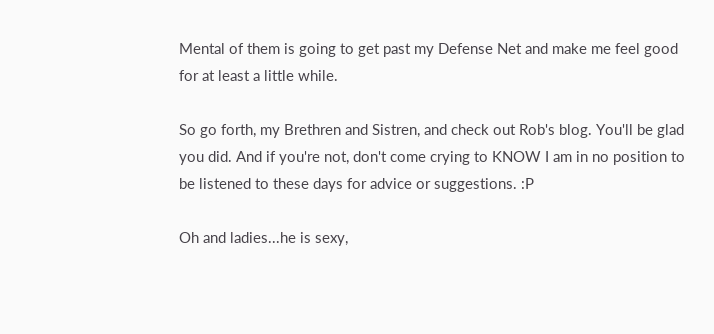Mental of them is going to get past my Defense Net and make me feel good for at least a little while.

So go forth, my Brethren and Sistren, and check out Rob's blog. You'll be glad you did. And if you're not, don't come crying to KNOW I am in no position to be listened to these days for advice or suggestions. :P

Oh and ladies...he is sexy,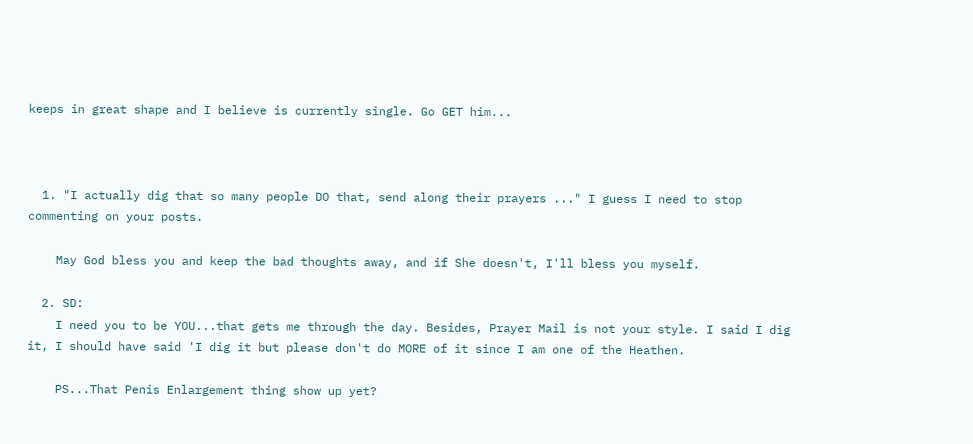keeps in great shape and I believe is currently single. Go GET him...



  1. "I actually dig that so many people DO that, send along their prayers ..." I guess I need to stop commenting on your posts.

    May God bless you and keep the bad thoughts away, and if She doesn't, I'll bless you myself.

  2. SD:
    I need you to be YOU...that gets me through the day. Besides, Prayer Mail is not your style. I said I dig it, I should have said 'I dig it but please don't do MORE of it since I am one of the Heathen.

    PS...That Penis Enlargement thing show up yet?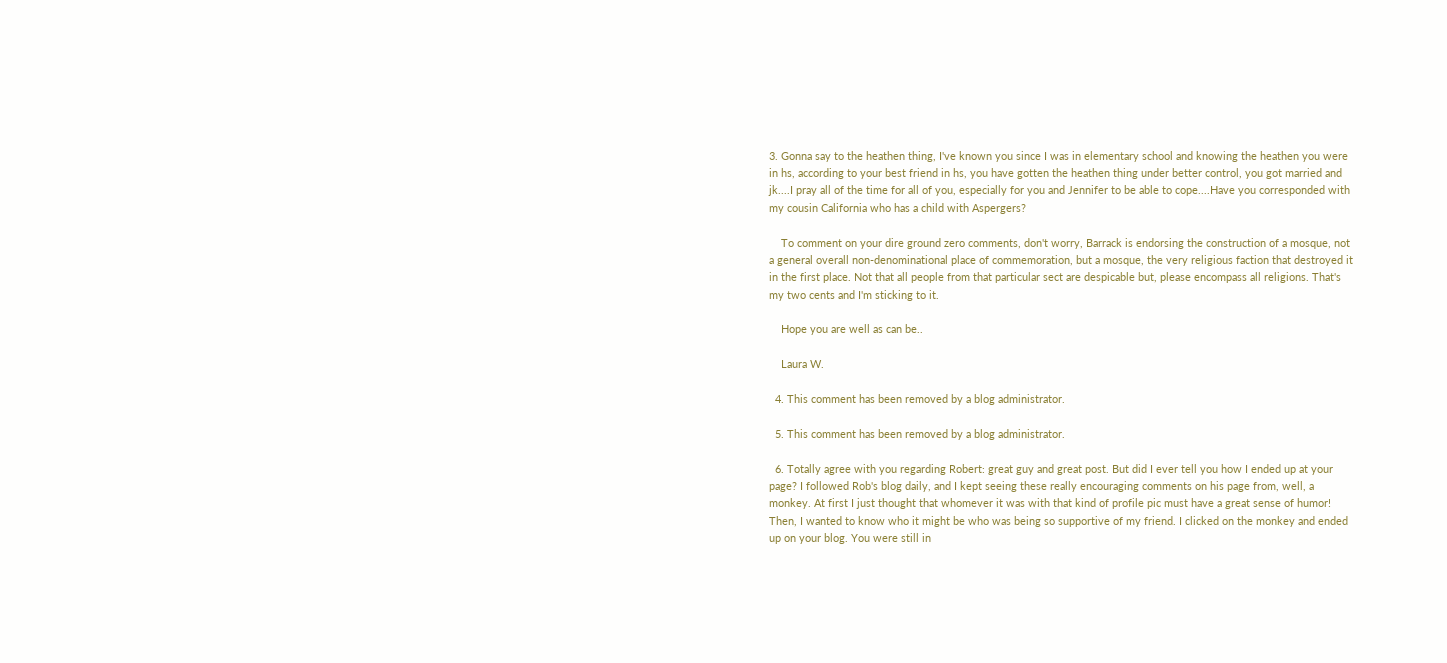3. Gonna say to the heathen thing, I've known you since I was in elementary school and knowing the heathen you were in hs, according to your best friend in hs, you have gotten the heathen thing under better control, you got married and jk....I pray all of the time for all of you, especially for you and Jennifer to be able to cope....Have you corresponded with my cousin California who has a child with Aspergers?

    To comment on your dire ground zero comments, don't worry, Barrack is endorsing the construction of a mosque, not a general overall non-denominational place of commemoration, but a mosque, the very religious faction that destroyed it in the first place. Not that all people from that particular sect are despicable but, please encompass all religions. That's my two cents and I'm sticking to it.

    Hope you are well as can be..

    Laura W.

  4. This comment has been removed by a blog administrator.

  5. This comment has been removed by a blog administrator.

  6. Totally agree with you regarding Robert: great guy and great post. But did I ever tell you how I ended up at your page? I followed Rob's blog daily, and I kept seeing these really encouraging comments on his page from, well, a monkey. At first I just thought that whomever it was with that kind of profile pic must have a great sense of humor! Then, I wanted to know who it might be who was being so supportive of my friend. I clicked on the monkey and ended up on your blog. You were still in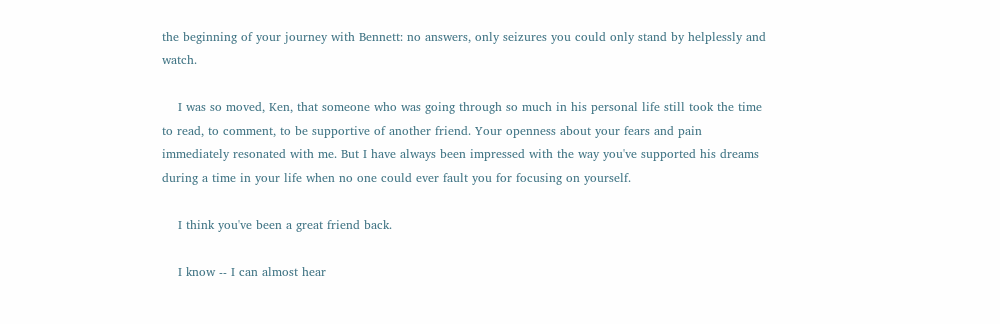the beginning of your journey with Bennett: no answers, only seizures you could only stand by helplessly and watch.

    I was so moved, Ken, that someone who was going through so much in his personal life still took the time to read, to comment, to be supportive of another friend. Your openness about your fears and pain immediately resonated with me. But I have always been impressed with the way you've supported his dreams during a time in your life when no one could ever fault you for focusing on yourself.

    I think you've been a great friend back.

    I know -- I can almost hear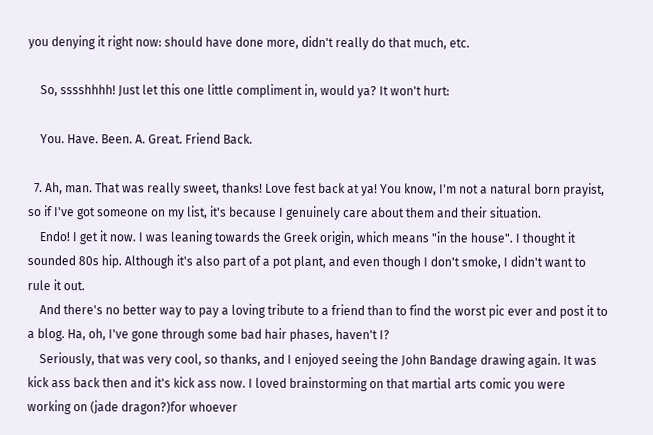you denying it right now: should have done more, didn't really do that much, etc.

    So, sssshhhh! Just let this one little compliment in, would ya? It won't hurt:

    You. Have. Been. A. Great. Friend Back.

  7. Ah, man. That was really sweet, thanks! Love fest back at ya! You know, I'm not a natural born prayist, so if I've got someone on my list, it's because I genuinely care about them and their situation.
    Endo! I get it now. I was leaning towards the Greek origin, which means "in the house". I thought it sounded 80s hip. Although it's also part of a pot plant, and even though I don't smoke, I didn't want to rule it out.
    And there's no better way to pay a loving tribute to a friend than to find the worst pic ever and post it to a blog. Ha, oh, I've gone through some bad hair phases, haven't I?
    Seriously, that was very cool, so thanks, and I enjoyed seeing the John Bandage drawing again. It was kick ass back then and it's kick ass now. I loved brainstorming on that martial arts comic you were working on (jade dragon?)for whoever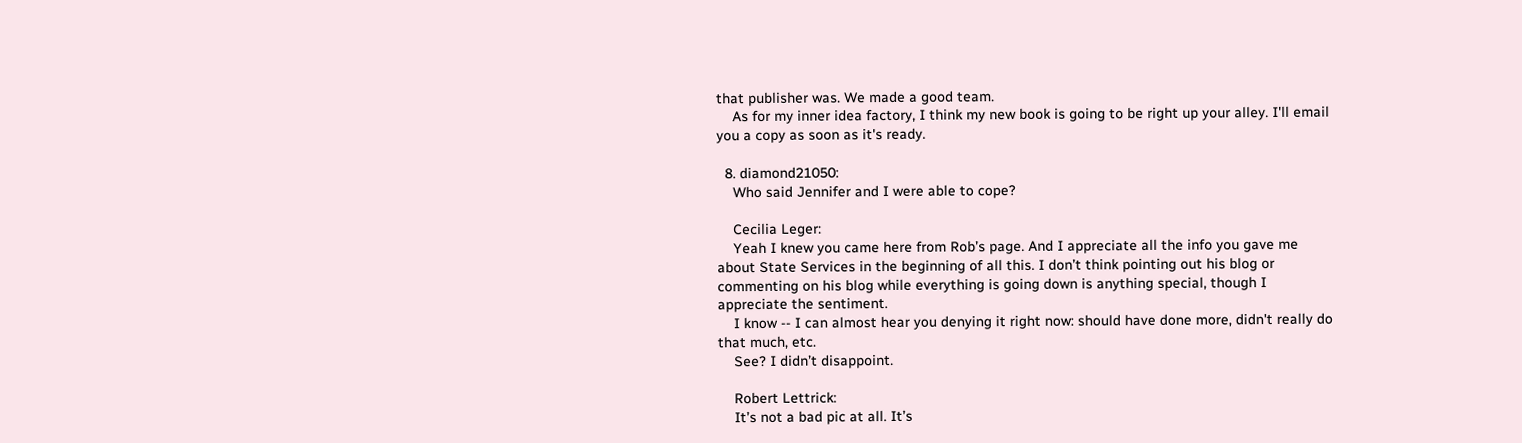that publisher was. We made a good team.
    As for my inner idea factory, I think my new book is going to be right up your alley. I'll email you a copy as soon as it's ready.

  8. diamond21050:
    Who said Jennifer and I were able to cope?

    Cecilia Leger:
    Yeah I knew you came here from Rob’s page. And I appreciate all the info you gave me about State Services in the beginning of all this. I don’t think pointing out his blog or commenting on his blog while everything is going down is anything special, though I appreciate the sentiment.
    I know -- I can almost hear you denying it right now: should have done more, didn't really do that much, etc.
    See? I didn’t disappoint.

    Robert Lettrick:
    It’s not a bad pic at all. It’s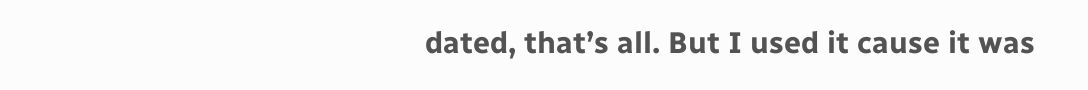dated, that’s all. But I used it cause it was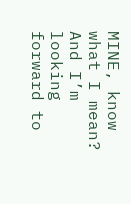MINE, know what I mean? And I’m looking forward to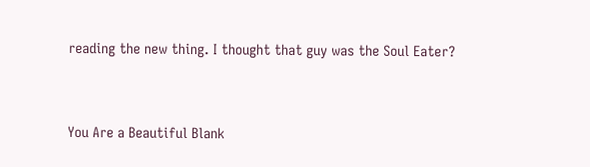reading the new thing. I thought that guy was the Soul Eater?


You Are a Beautiful Blank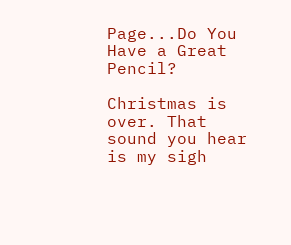Page...Do You Have a Great Pencil?

Christmas is over. That sound you hear is my sigh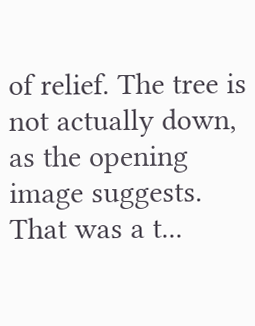of relief. The tree is not actually down, as the opening image suggests. That was a t...